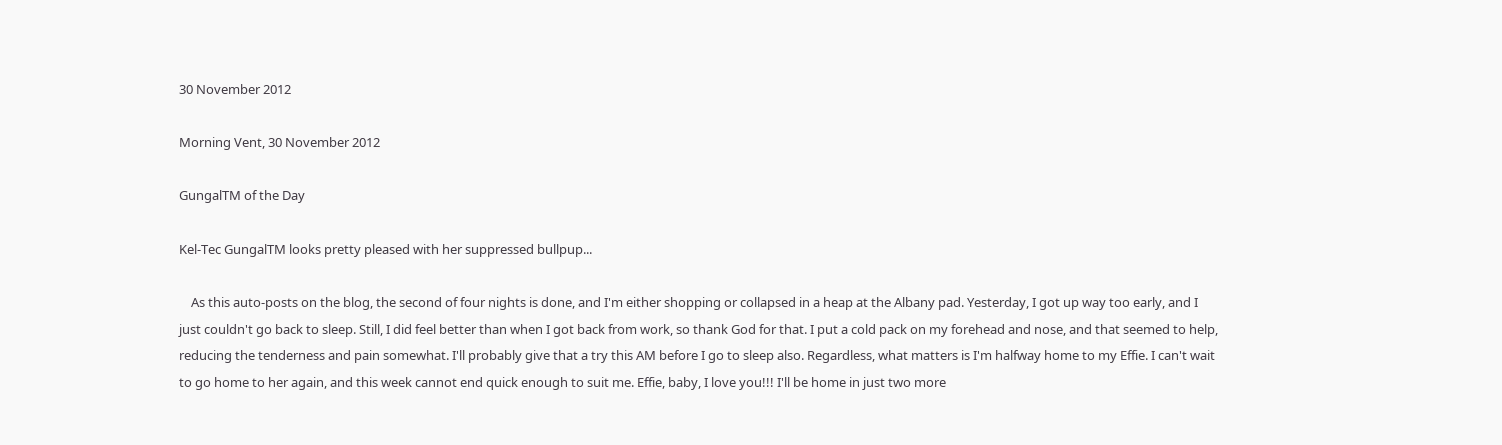30 November 2012

Morning Vent, 30 November 2012

GungalTM of the Day

Kel-Tec GungalTM looks pretty pleased with her suppressed bullpup...

    As this auto-posts on the blog, the second of four nights is done, and I'm either shopping or collapsed in a heap at the Albany pad. Yesterday, I got up way too early, and I just couldn't go back to sleep. Still, I did feel better than when I got back from work, so thank God for that. I put a cold pack on my forehead and nose, and that seemed to help, reducing the tenderness and pain somewhat. I'll probably give that a try this AM before I go to sleep also. Regardless, what matters is I'm halfway home to my Effie. I can't wait to go home to her again, and this week cannot end quick enough to suit me. Effie, baby, I love you!!! I'll be home in just two more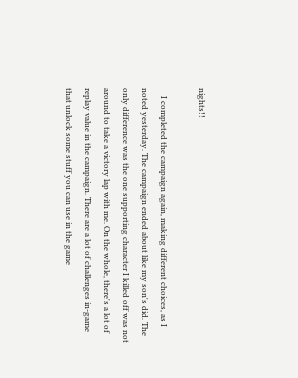nights!!

    I completed the campaign again, making different choices, as I noted yesterday. The campaign ended about like my son's did. The only difference was the one supporting character I killed off was not around to take a victory lap with me. On the whole, there's a lot of replay value in the campaign. There are a lot of challenges in-game that unlock some stuff you can use in the game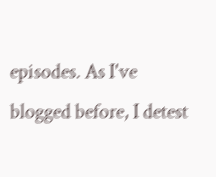episodes. As I've blogged before, I detest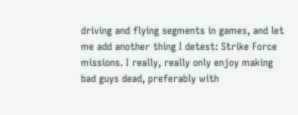driving and flying segments in games, and let me add another thing I detest: Strike Force missions. I really, really only enjoy making bad guys dead, preferably with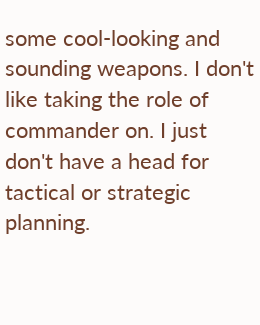some cool-looking and sounding weapons. I don't like taking the role of commander on. I just don't have a head for tactical or strategic planning.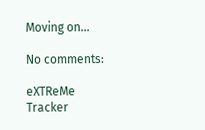Moving on...

No comments:

eXTReMe Tracker